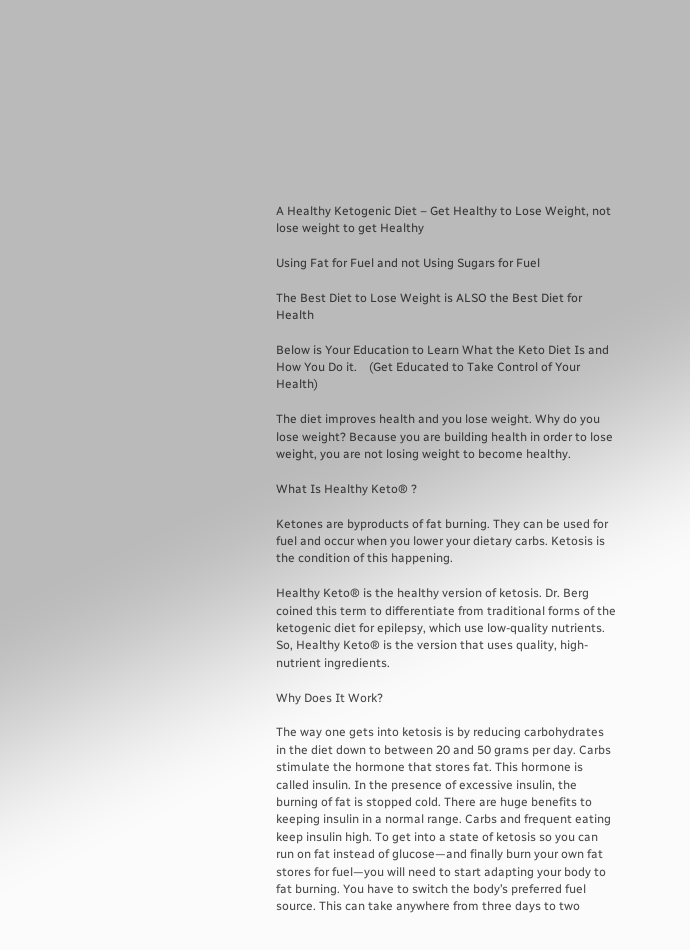A Healthy Ketogenic Diet – Get Healthy to Lose Weight, not lose weight to get Healthy

Using Fat for Fuel and not Using Sugars for Fuel

The Best Diet to Lose Weight is ALSO the Best Diet for Health

Below is Your Education to Learn What the Keto Diet Is and How You Do it.    (Get Educated to Take Control of Your Health)

The diet improves health and you lose weight. Why do you lose weight? Because you are building health in order to lose weight, you are not losing weight to become healthy.

What Is Healthy Keto® ?

Ketones are byproducts of fat burning. They can be used for fuel and occur when you lower your dietary carbs. Ketosis is the condition of this happening.

Healthy Keto® is the healthy version of ketosis. Dr. Berg coined this term to differentiate from traditional forms of the ketogenic diet for epilepsy, which use low-quality nutrients. So, Healthy Keto® is the version that uses quality, high-nutrient ingredients.

Why Does It Work?

The way one gets into ketosis is by reducing carbohydrates in the diet down to between 20 and 50 grams per day. Carbs stimulate the hormone that stores fat. This hormone is called insulin. In the presence of excessive insulin, the burning of fat is stopped cold. There are huge benefits to keeping insulin in a normal range. Carbs and frequent eating keep insulin high. To get into a state of ketosis so you can run on fat instead of glucose—and finally burn your own fat stores for fuel—you will need to start adapting your body to fat burning. You have to switch the body’s preferred fuel source. This can take anywhere from three days to two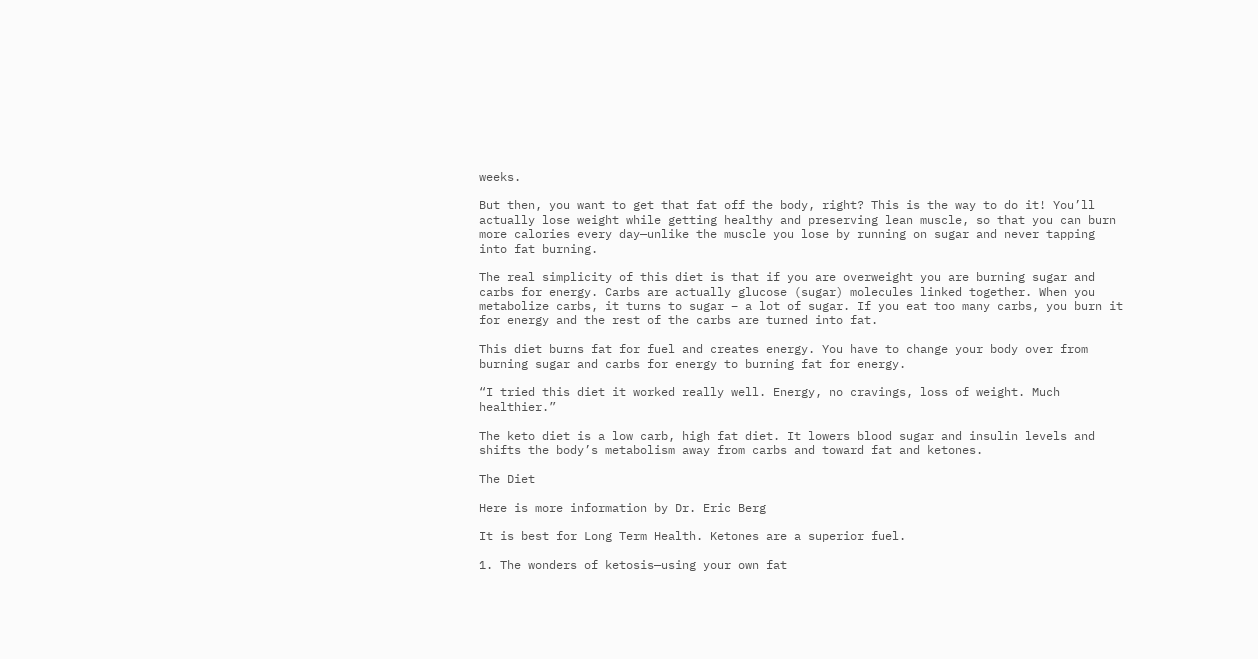weeks.

But then, you want to get that fat off the body, right? This is the way to do it! You’ll actually lose weight while getting healthy and preserving lean muscle, so that you can burn more calories every day—unlike the muscle you lose by running on sugar and never tapping into fat burning.

The real simplicity of this diet is that if you are overweight you are burning sugar and carbs for energy. Carbs are actually glucose (sugar) molecules linked together. When you metabolize carbs, it turns to sugar – a lot of sugar. If you eat too many carbs, you burn it for energy and the rest of the carbs are turned into fat.

This diet burns fat for fuel and creates energy. You have to change your body over from burning sugar and carbs for energy to burning fat for energy.

“I tried this diet it worked really well. Energy, no cravings, loss of weight. Much healthier.”

The keto diet is a low carb, high fat diet. It lowers blood sugar and insulin levels and shifts the body’s metabolism away from carbs and toward fat and ketones.

The Diet

Here is more information by Dr. Eric Berg

It is best for Long Term Health. Ketones are a superior fuel.

1. The wonders of ketosis—using your own fat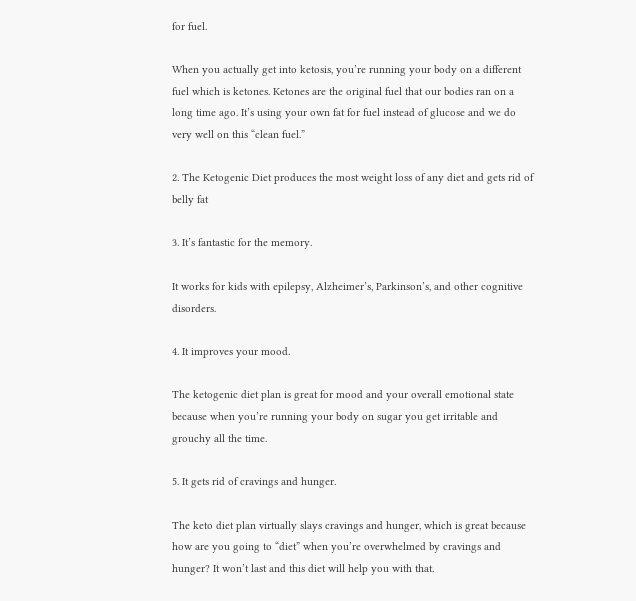for fuel.

When you actually get into ketosis, you’re running your body on a different fuel which is ketones. Ketones are the original fuel that our bodies ran on a long time ago. It’s using your own fat for fuel instead of glucose and we do very well on this “clean fuel.”

2. The Ketogenic Diet produces the most weight loss of any diet and gets rid of belly fat

3. It’s fantastic for the memory.

It works for kids with epilepsy, Alzheimer’s, Parkinson’s, and other cognitive disorders.

4. It improves your mood.

The ketogenic diet plan is great for mood and your overall emotional state because when you’re running your body on sugar you get irritable and grouchy all the time.

5. It gets rid of cravings and hunger.

The keto diet plan virtually slays cravings and hunger, which is great because how are you going to “diet” when you’re overwhelmed by cravings and hunger? It won’t last and this diet will help you with that.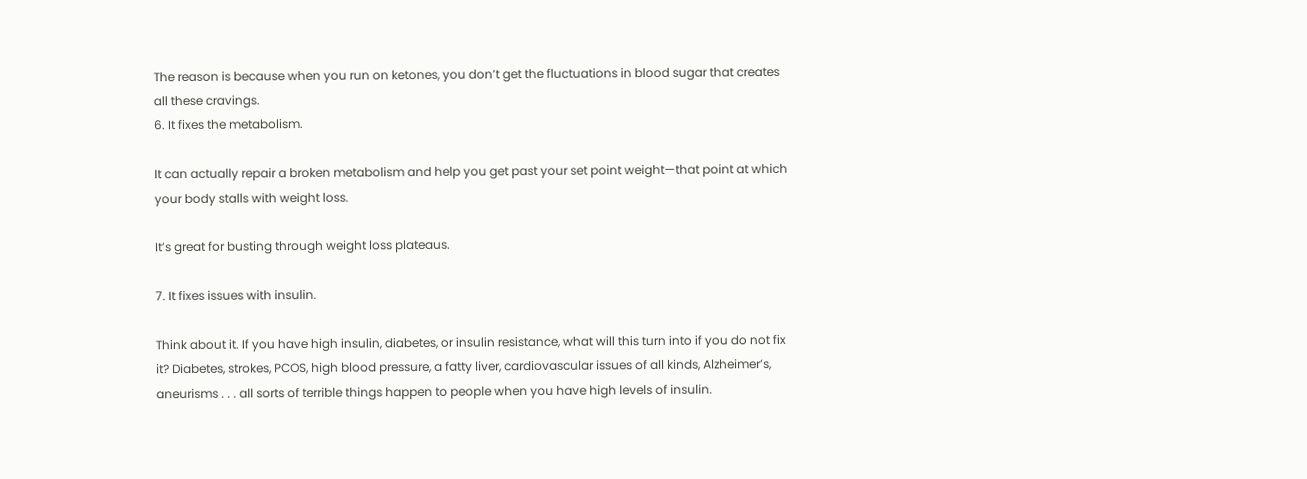The reason is because when you run on ketones, you don’t get the fluctuations in blood sugar that creates all these cravings.
6. It fixes the metabolism.

It can actually repair a broken metabolism and help you get past your set point weight—that point at which your body stalls with weight loss.

It’s great for busting through weight loss plateaus.

7. It fixes issues with insulin.

Think about it. If you have high insulin, diabetes, or insulin resistance, what will this turn into if you do not fix it? Diabetes, strokes, PCOS, high blood pressure, a fatty liver, cardiovascular issues of all kinds, Alzheimer’s, aneurisms . . . all sorts of terrible things happen to people when you have high levels of insulin.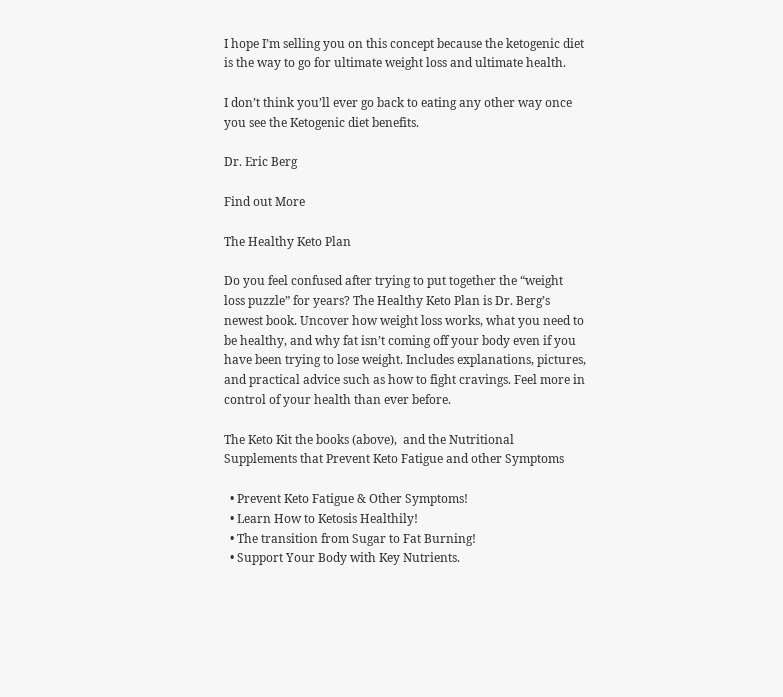I hope I’m selling you on this concept because the ketogenic diet is the way to go for ultimate weight loss and ultimate health.

I don’t think you’ll ever go back to eating any other way once you see the Ketogenic diet benefits.

Dr. Eric Berg

Find out More

The Healthy Keto Plan

Do you feel confused after trying to put together the “weight loss puzzle” for years? The Healthy Keto Plan is Dr. Berg’s newest book. Uncover how weight loss works, what you need to be healthy, and why fat isn’t coming off your body even if you have been trying to lose weight. Includes explanations, pictures, and practical advice such as how to fight cravings. Feel more in control of your health than ever before.

The Keto Kit the books (above),  and the Nutritional Supplements that Prevent Keto Fatigue and other Symptoms

  • Prevent Keto Fatigue & Other Symptoms!
  • Learn How to Ketosis Healthily!
  • The transition from Sugar to Fat Burning!
  • Support Your Body with Key Nutrients.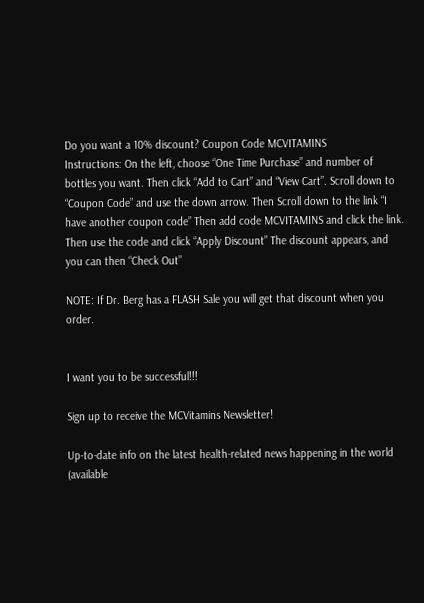Do you want a 10% discount? Coupon Code MCVITAMINS
Instructions: On the left, choose “One Time Purchase” and number of bottles you want. Then click “Add to Cart” and “View Cart”. Scroll down to “Coupon Code” and use the down arrow. Then Scroll down to the link “I have another coupon code” Then add code MCVITAMINS and click the link. Then use the code and click “Apply Discount” The discount appears, and you can then “Check Out”

NOTE: If Dr. Berg has a FLASH Sale you will get that discount when you order.


I want you to be successful!!!

Sign up to receive the MCVitamins Newsletter!

Up-to-date info on the latest health-related news happening in the world
(available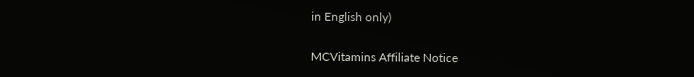in English only)

MCVitamins Affiliate Notice